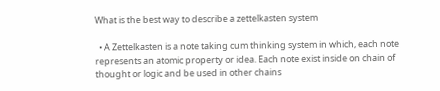What is the best way to describe a zettelkasten system

  • A Zettelkasten is a note taking cum thinking system in which, each note represents an atomic property or idea. Each note exist inside on chain of thought or logic and be used in other chains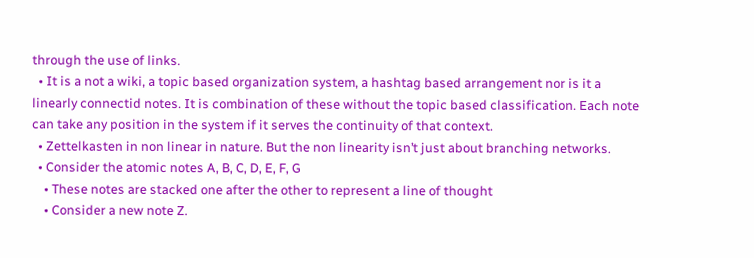through the use of links.
  • It is a not a wiki, a topic based organization system, a hashtag based arrangement nor is it a linearly connectid notes. It is combination of these without the topic based classification. Each note can take any position in the system if it serves the continuity of that context.
  • Zettelkasten in non linear in nature. But the non linearity isn’t just about branching networks.
  • Consider the atomic notes A, B, C, D, E, F, G
    • These notes are stacked one after the other to represent a line of thought
    • Consider a new note Z.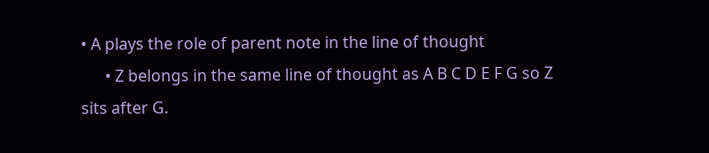• A plays the role of parent note in the line of thought
      • Z belongs in the same line of thought as A B C D E F G so Z sits after G.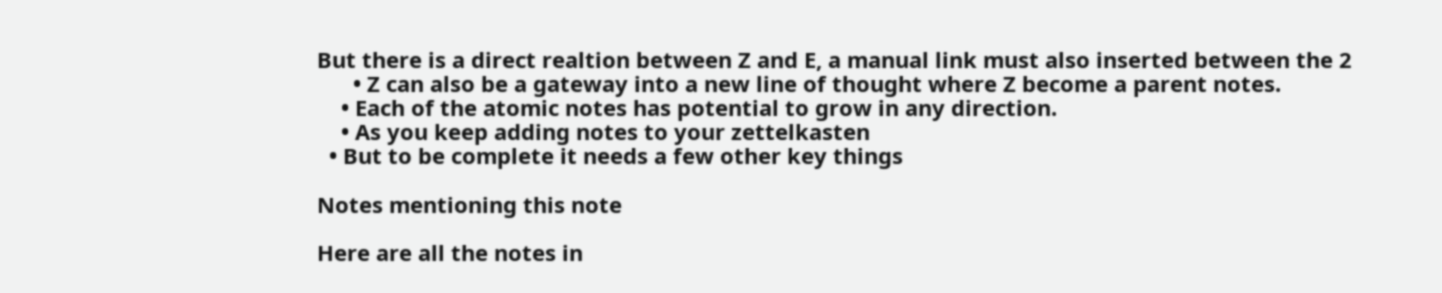But there is a direct realtion between Z and E, a manual link must also inserted between the 2
      • Z can also be a gateway into a new line of thought where Z become a parent notes.
    • Each of the atomic notes has potential to grow in any direction.
    • As you keep adding notes to your zettelkasten
  • But to be complete it needs a few other key things

Notes mentioning this note

Here are all the notes in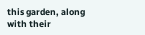this garden, along with their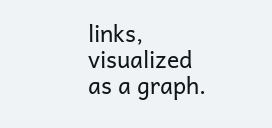links, visualized as a graph.